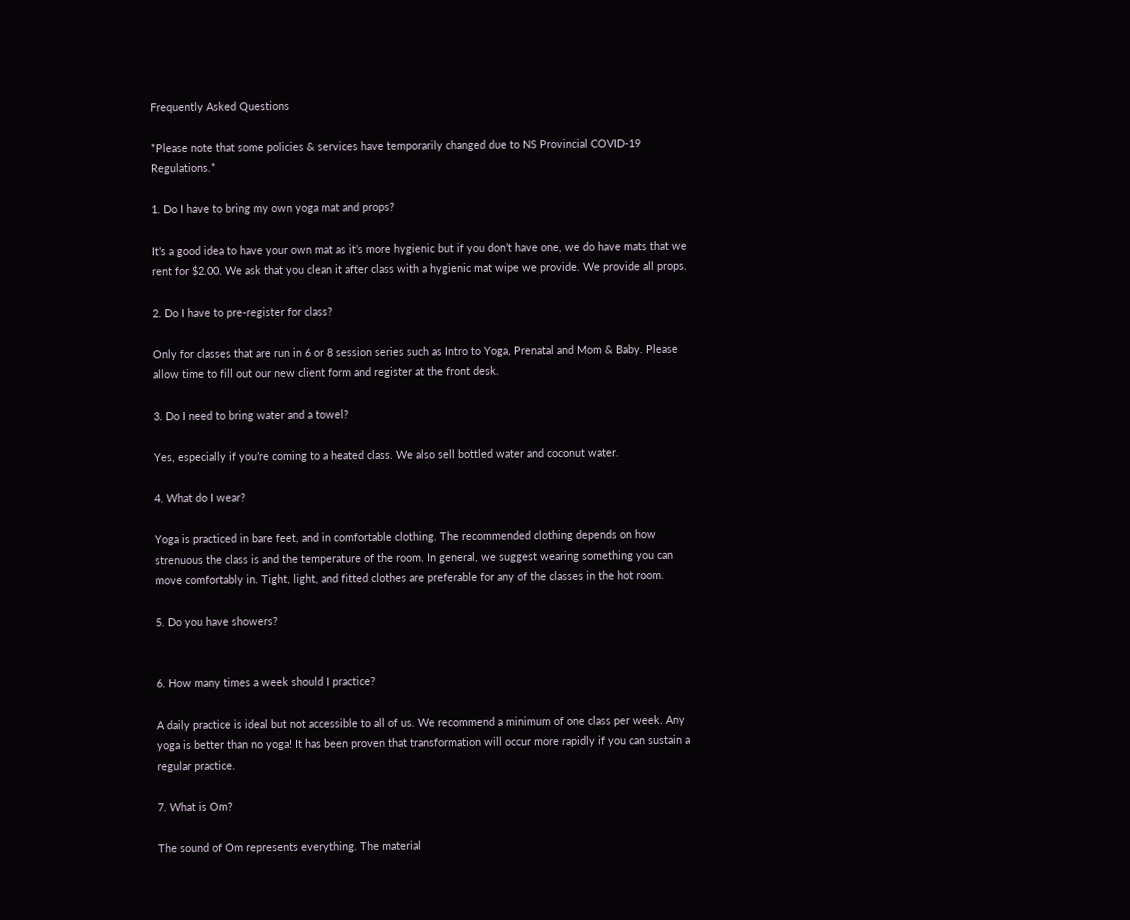Frequently Asked Questions

*Please note that some policies & services have temporarily changed due to NS Provincial COVID-19 Regulations.*

1. Do I have to bring my own yoga mat and props?

It’s a good idea to have your own mat as it’s more hygienic but if you don’t have one, we do have mats that we rent for $2.00. We ask that you clean it after class with a hygienic mat wipe we provide. We provide all props.

2. Do I have to pre-register for class?

Only for classes that are run in 6 or 8 session series such as Intro to Yoga, Prenatal and Mom & Baby. Please allow time to fill out our new client form and register at the front desk.

3. Do I need to bring water and a towel?

Yes, especially if you’re coming to a heated class. We also sell bottled water and coconut water.

4. What do I wear?

Yoga is practiced in bare feet, and in comfortable clothing. The recommended clothing depends on how strenuous the class is and the temperature of the room. In general, we suggest wearing something you can move comfortably in. Tight, light, and fitted clothes are preferable for any of the classes in the hot room.

5. Do you have showers?


6. How many times a week should I practice?

A daily practice is ideal but not accessible to all of us. We recommend a minimum of one class per week. Any yoga is better than no yoga! It has been proven that transformation will occur more rapidly if you can sustain a regular practice.

7. What is Om?

The sound of Om represents everything. The material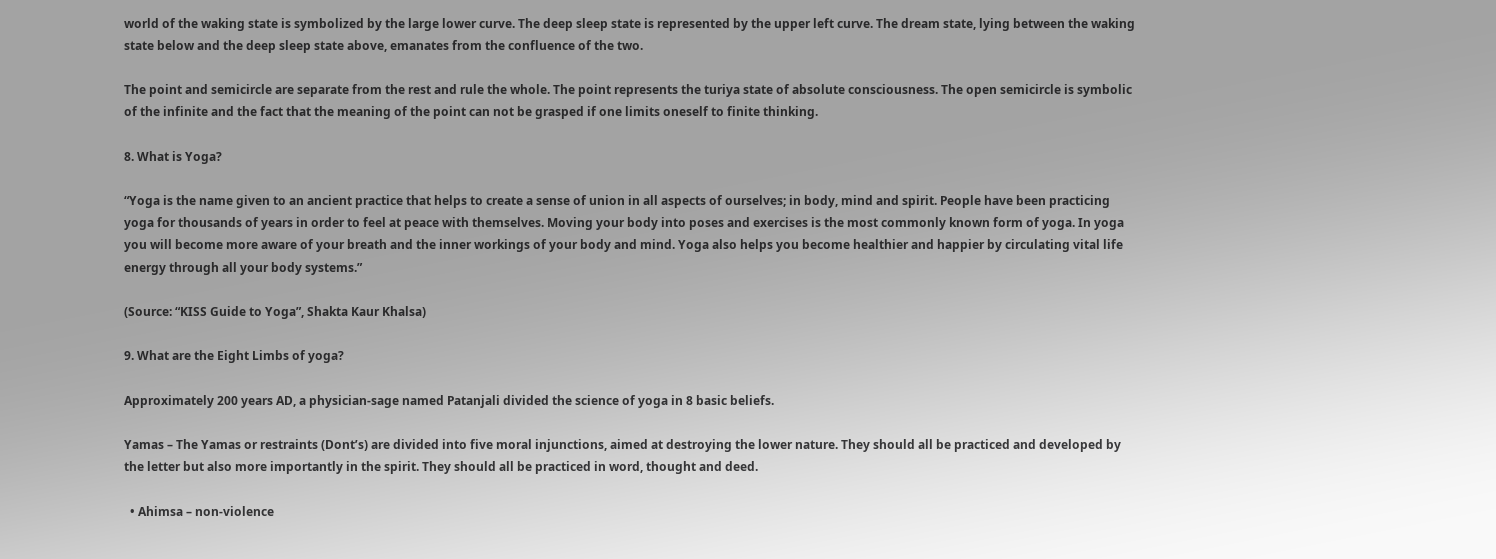world of the waking state is symbolized by the large lower curve. The deep sleep state is represented by the upper left curve. The dream state, lying between the waking state below and the deep sleep state above, emanates from the confluence of the two.

The point and semicircle are separate from the rest and rule the whole. The point represents the turiya state of absolute consciousness. The open semicircle is symbolic of the infinite and the fact that the meaning of the point can not be grasped if one limits oneself to finite thinking.

8. What is Yoga?

“Yoga is the name given to an ancient practice that helps to create a sense of union in all aspects of ourselves; in body, mind and spirit. People have been practicing yoga for thousands of years in order to feel at peace with themselves. Moving your body into poses and exercises is the most commonly known form of yoga. In yoga you will become more aware of your breath and the inner workings of your body and mind. Yoga also helps you become healthier and happier by circulating vital life energy through all your body systems.”

(Source: “KISS Guide to Yoga”, Shakta Kaur Khalsa)

9. What are the Eight Limbs of yoga?

Approximately 200 years AD, a physician-sage named Patanjali divided the science of yoga in 8 basic beliefs.

Yamas – The Yamas or restraints (Dont’s) are divided into five moral injunctions, aimed at destroying the lower nature. They should all be practiced and developed by the letter but also more importantly in the spirit. They should all be practiced in word, thought and deed.

  • Ahimsa – non-violence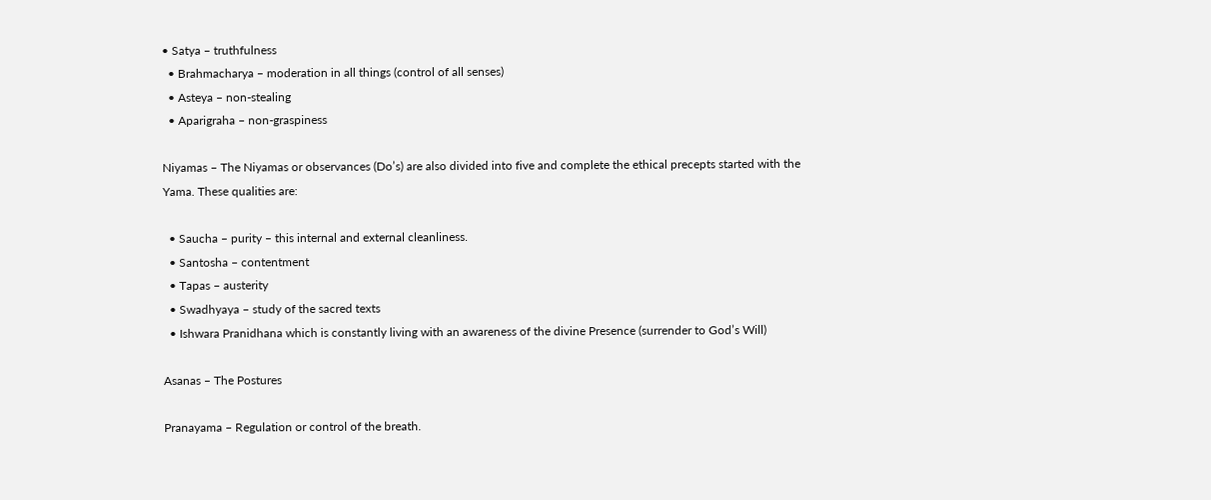• Satya – truthfulness
  • Brahmacharya – moderation in all things (control of all senses)
  • Asteya – non-stealing
  • Aparigraha – non-graspiness

Niyamas – The Niyamas or observances (Do’s) are also divided into five and complete the ethical precepts started with the Yama. These qualities are:

  • Saucha – purity – this internal and external cleanliness.
  • Santosha – contentment
  • Tapas – austerity
  • Swadhyaya – study of the sacred texts
  • Ishwara Pranidhana which is constantly living with an awareness of the divine Presence (surrender to God’s Will)

Asanas – The Postures

Pranayama – Regulation or control of the breath.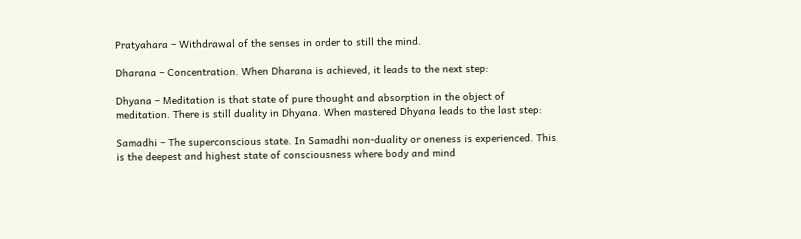Pratyahara – Withdrawal of the senses in order to still the mind.

Dharana – Concentration. When Dharana is achieved, it leads to the next step:

Dhyana – Meditation is that state of pure thought and absorption in the object of meditation. There is still duality in Dhyana. When mastered Dhyana leads to the last step:

Samadhi – The superconscious state. In Samadhi non-duality or oneness is experienced. This is the deepest and highest state of consciousness where body and mind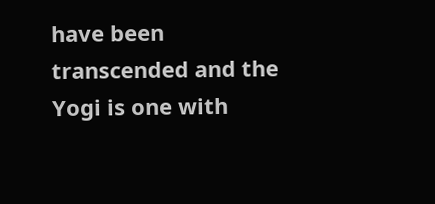have been transcended and the Yogi is one with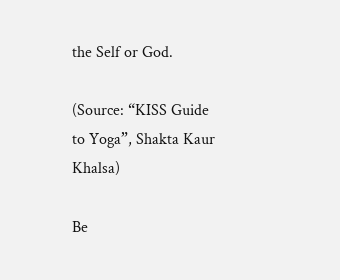the Self or God.

(Source: “KISS Guide to Yoga”, Shakta Kaur Khalsa)

Be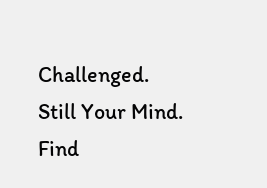Challenged.
Still Your Mind.
Find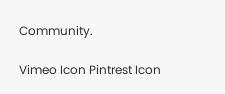Community.

Vimeo Icon Pintrest Icon